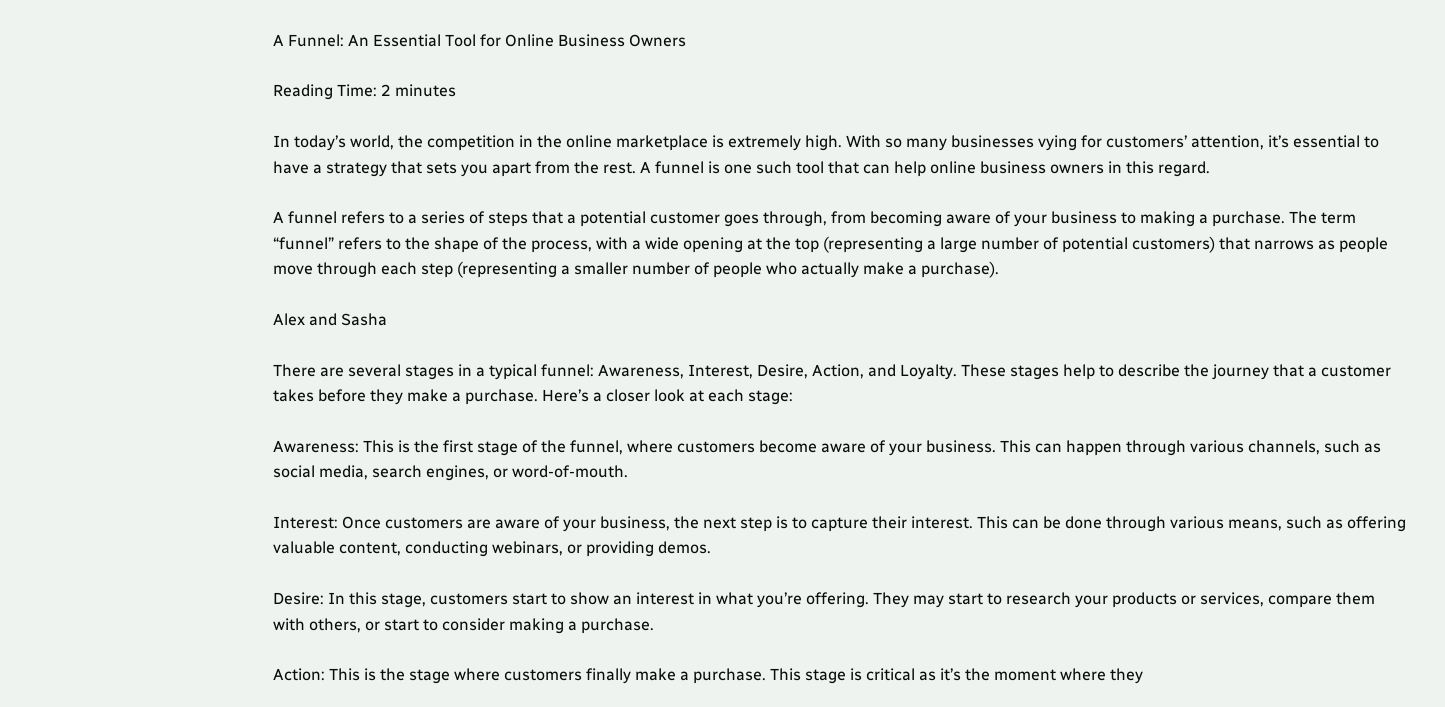A Funnel: An Essential Tool for Online Business Owners

Reading Time: 2 minutes

In today’s world, the competition in the online marketplace is extremely high. With so many businesses vying for customers’ attention, it’s essential to have a strategy that sets you apart from the rest. A funnel is one such tool that can help online business owners in this regard.

A funnel refers to a series of steps that a potential customer goes through, from becoming aware of your business to making a purchase. The term “funnel” refers to the shape of the process, with a wide opening at the top (representing a large number of potential customers) that narrows as people move through each step (representing a smaller number of people who actually make a purchase).

Alex and Sasha

There are several stages in a typical funnel: Awareness, Interest, Desire, Action, and Loyalty. These stages help to describe the journey that a customer takes before they make a purchase. Here’s a closer look at each stage:

Awareness: This is the first stage of the funnel, where customers become aware of your business. This can happen through various channels, such as social media, search engines, or word-of-mouth.

Interest: Once customers are aware of your business, the next step is to capture their interest. This can be done through various means, such as offering valuable content, conducting webinars, or providing demos.

Desire: In this stage, customers start to show an interest in what you’re offering. They may start to research your products or services, compare them with others, or start to consider making a purchase.

Action: This is the stage where customers finally make a purchase. This stage is critical as it’s the moment where they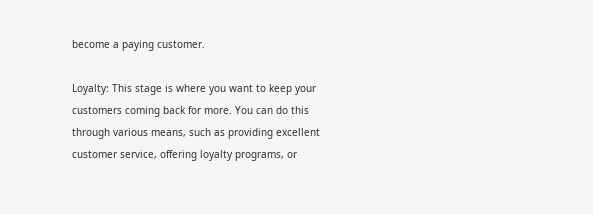become a paying customer.

Loyalty: This stage is where you want to keep your customers coming back for more. You can do this through various means, such as providing excellent customer service, offering loyalty programs, or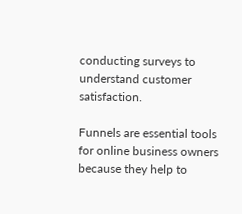conducting surveys to understand customer satisfaction.

Funnels are essential tools for online business owners because they help to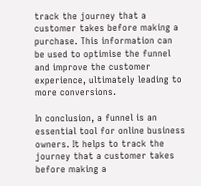track the journey that a customer takes before making a purchase. This information can be used to optimise the funnel and improve the customer experience, ultimately leading to more conversions.

In conclusion, a funnel is an essential tool for online business owners. It helps to track the journey that a customer takes before making a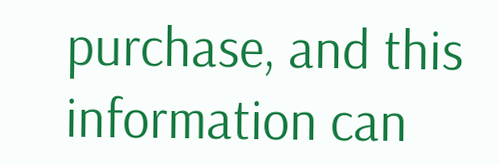purchase, and this information can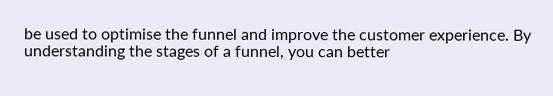be used to optimise the funnel and improve the customer experience. By understanding the stages of a funnel, you can better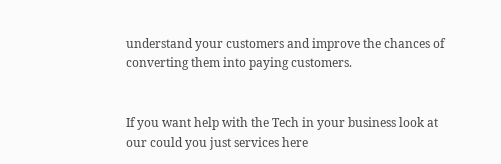understand your customers and improve the chances of converting them into paying customers.


If you want help with the Tech in your business look at our could you just services here